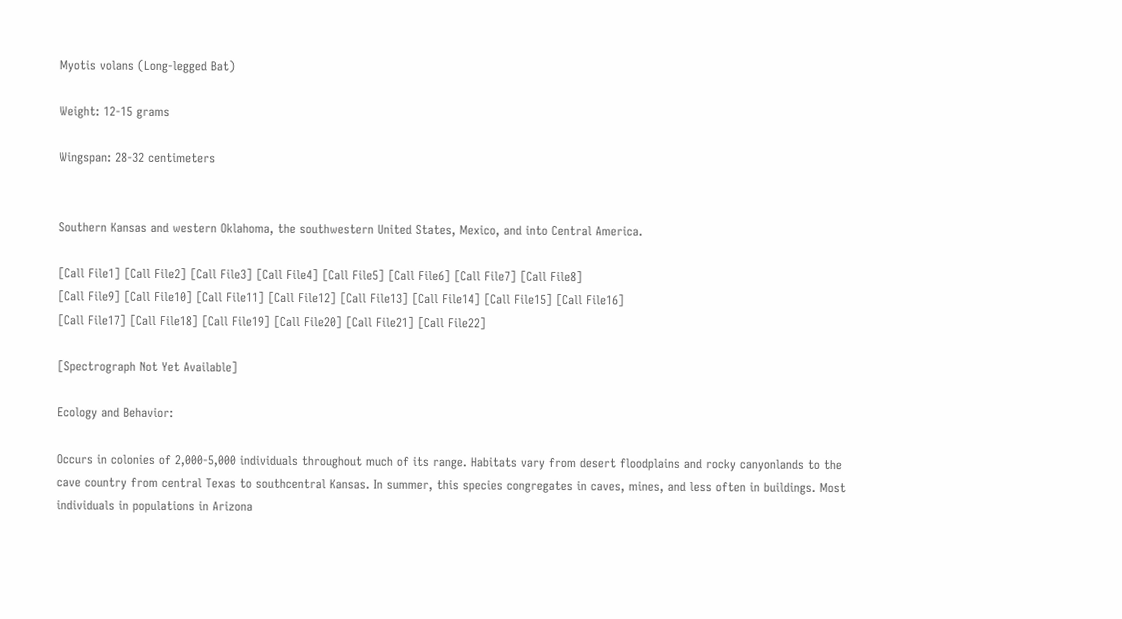Myotis volans (Long-legged Bat)

Weight: 12-15 grams

Wingspan: 28-32 centimeters


Southern Kansas and western Oklahoma, the southwestern United States, Mexico, and into Central America.

[Call File1] [Call File2] [Call File3] [Call File4] [Call File5] [Call File6] [Call File7] [Call File8]
[Call File9] [Call File10] [Call File11] [Call File12] [Call File13] [Call File14] [Call File15] [Call File16]
[Call File17] [Call File18] [Call File19] [Call File20] [Call File21] [Call File22]

[Spectrograph Not Yet Available]

Ecology and Behavior:

Occurs in colonies of 2,000-5,000 individuals throughout much of its range. Habitats vary from desert floodplains and rocky canyonlands to the cave country from central Texas to southcentral Kansas. In summer, this species congregates in caves, mines, and less often in buildings. Most individuals in populations in Arizona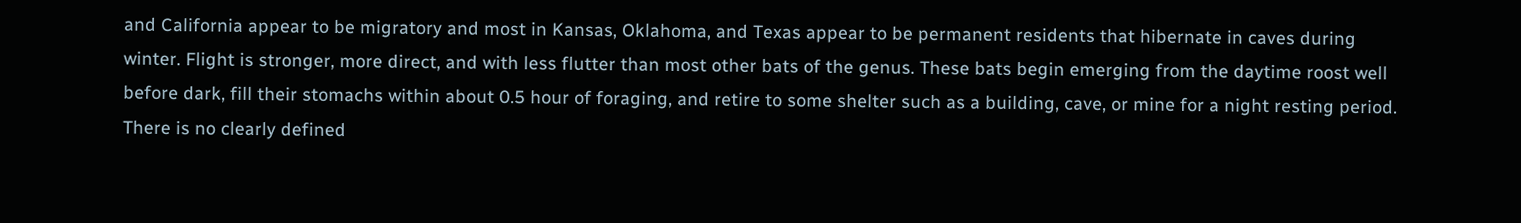and California appear to be migratory and most in Kansas, Oklahoma, and Texas appear to be permanent residents that hibernate in caves during winter. Flight is stronger, more direct, and with less flutter than most other bats of the genus. These bats begin emerging from the daytime roost well before dark, fill their stomachs within about 0.5 hour of foraging, and retire to some shelter such as a building, cave, or mine for a night resting period. There is no clearly defined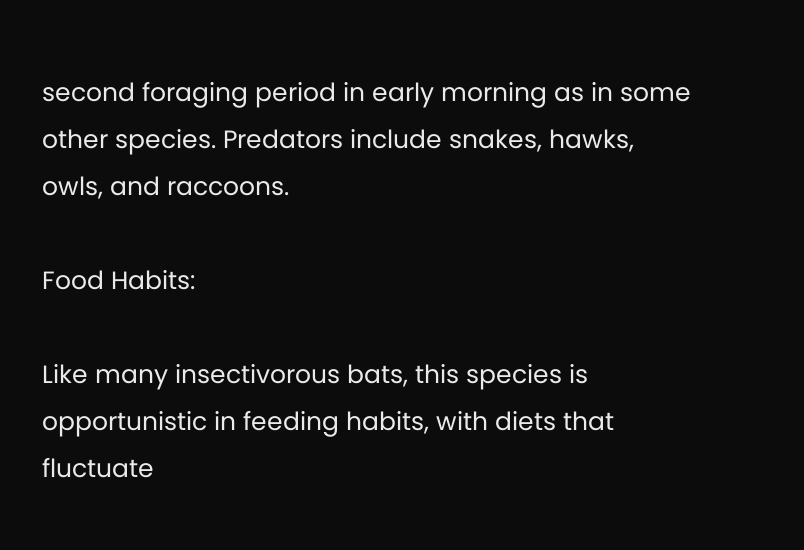second foraging period in early morning as in some other species. Predators include snakes, hawks, owls, and raccoons.

Food Habits:

Like many insectivorous bats, this species is opportunistic in feeding habits, with diets that fluctuate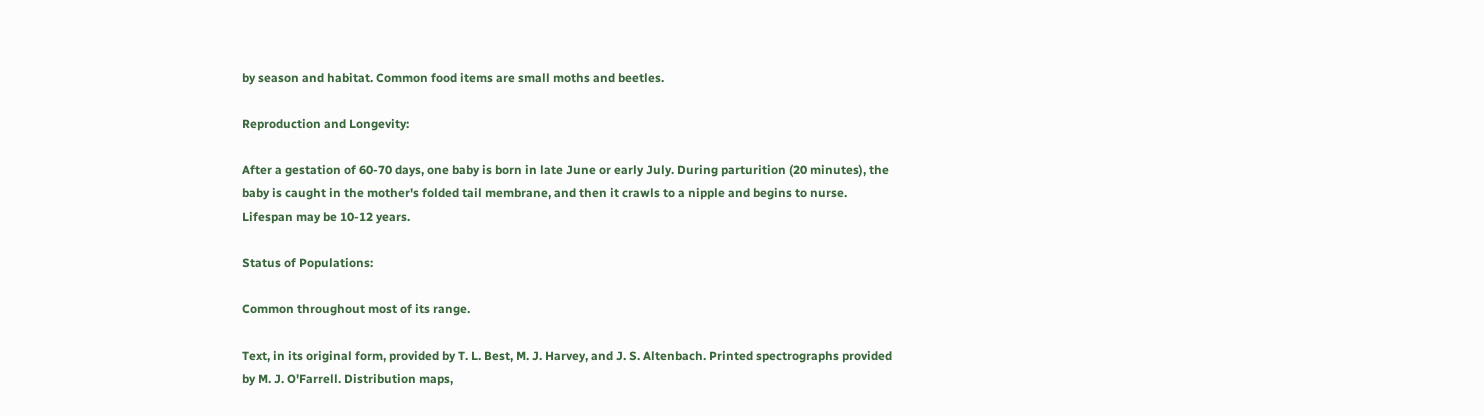by season and habitat. Common food items are small moths and beetles.

Reproduction and Longevity:

After a gestation of 60-70 days, one baby is born in late June or early July. During parturition (20 minutes), the baby is caught in the mother's folded tail membrane, and then it crawls to a nipple and begins to nurse. Lifespan may be 10-12 years.

Status of Populations:

Common throughout most of its range.

Text, in its original form, provided by T. L. Best, M. J. Harvey, and J. S. Altenbach. Printed spectrographs provided by M. J. O'Farrell. Distribution maps,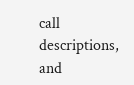call descriptions, and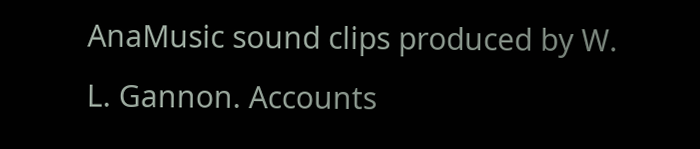AnaMusic sound clips produced by W. L. Gannon. Accounts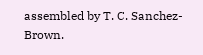assembled by T. C. Sanchez-Brown.